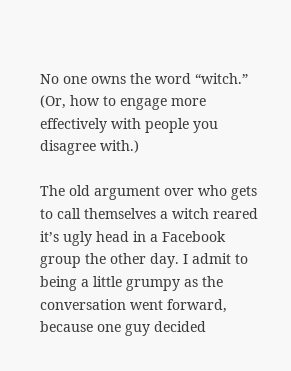No one owns the word “witch.” (Or, how to engage more effectively with people you disagree with.)

The old argument over who gets to call themselves a witch reared it’s ugly head in a Facebook group the other day. I admit to being a little grumpy as the conversation went forward, because one guy decided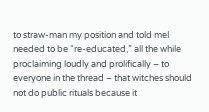to straw-man my position and told meI needed to be “re-educated,” all the while proclaiming loudly and prolifically – to everyone in the thread – that witches should not do public rituals because it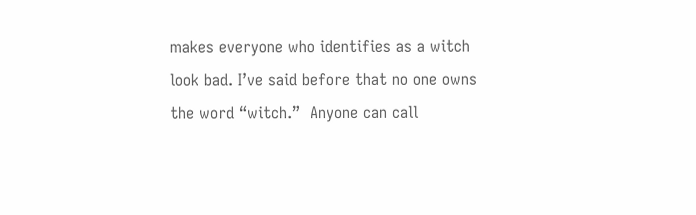makes everyone who identifies as a witch look bad. I’ve said before that no one owns the word “witch.”  Anyone can call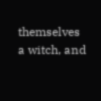themselves a witch, and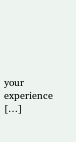your experience […]